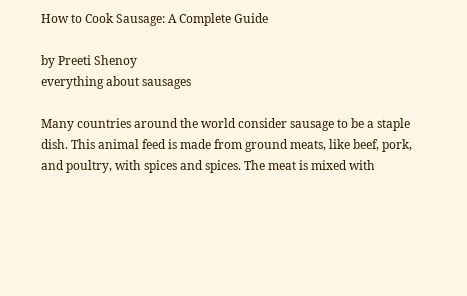How to Cook Sausage: A Complete Guide

by Preeti Shenoy
everything about sausages

Many countries around the world consider sausage to be a staple dish. This animal feed is made from ground meats, like beef, pork, and poultry, with spices and spices. The meat is mixed with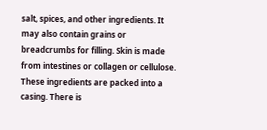salt, spices, and other ingredients. It may also contain grains or breadcrumbs for filling. Skin is made from intestines or collagen or cellulose. These ingredients are packed into a casing. There is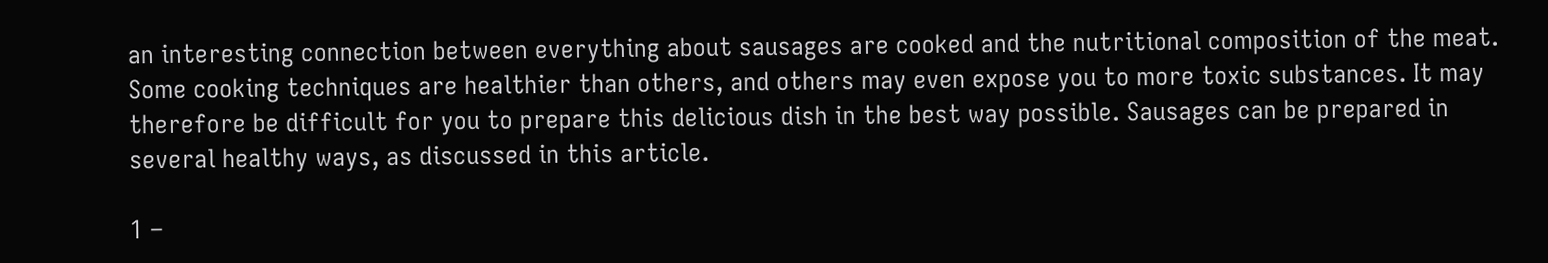an interesting connection between everything about sausages are cooked and the nutritional composition of the meat. Some cooking techniques are healthier than others, and others may even expose you to more toxic substances. It may therefore be difficult for you to prepare this delicious dish in the best way possible. Sausages can be prepared in several healthy ways, as discussed in this article.

1 –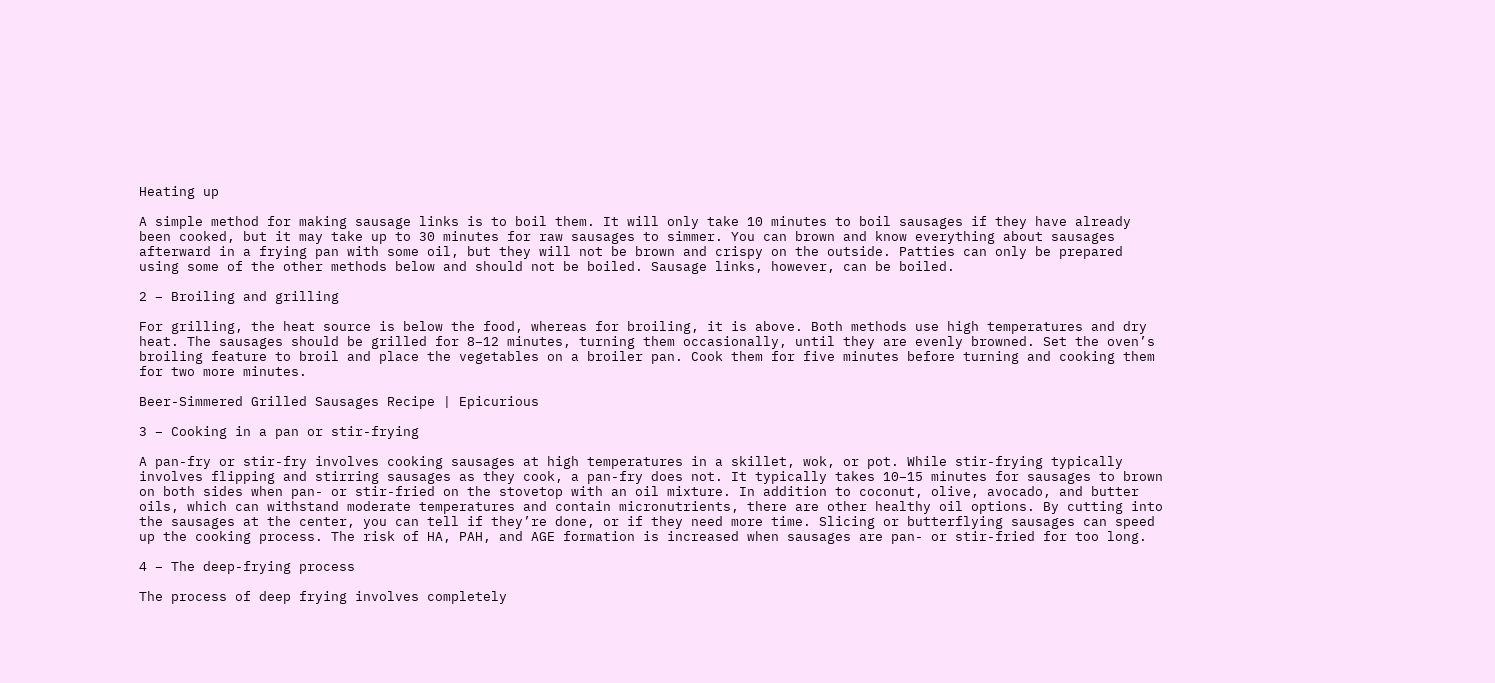Heating up

A simple method for making sausage links is to boil them. It will only take 10 minutes to boil sausages if they have already been cooked, but it may take up to 30 minutes for raw sausages to simmer. You can brown and know everything about sausages afterward in a frying pan with some oil, but they will not be brown and crispy on the outside. Patties can only be prepared using some of the other methods below and should not be boiled. Sausage links, however, can be boiled.

2 – Broiling and grilling

For grilling, the heat source is below the food, whereas for broiling, it is above. Both methods use high temperatures and dry heat. The sausages should be grilled for 8–12 minutes, turning them occasionally, until they are evenly browned. Set the oven’s broiling feature to broil and place the vegetables on a broiler pan. Cook them for five minutes before turning and cooking them for two more minutes.

Beer-Simmered Grilled Sausages Recipe | Epicurious

3 – Cooking in a pan or stir-frying

A pan-fry or stir-fry involves cooking sausages at high temperatures in a skillet, wok, or pot. While stir-frying typically involves flipping and stirring sausages as they cook, a pan-fry does not. It typically takes 10–15 minutes for sausages to brown on both sides when pan- or stir-fried on the stovetop with an oil mixture. In addition to coconut, olive, avocado, and butter oils, which can withstand moderate temperatures and contain micronutrients, there are other healthy oil options. By cutting into the sausages at the center, you can tell if they’re done, or if they need more time. Slicing or butterflying sausages can speed up the cooking process. The risk of HA, PAH, and AGE formation is increased when sausages are pan- or stir-fried for too long.

4 – The deep-frying process

The process of deep frying involves completely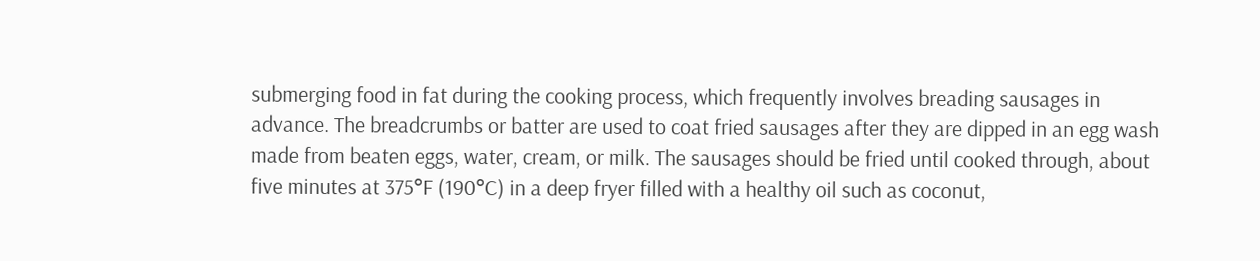submerging food in fat during the cooking process, which frequently involves breading sausages in advance. The breadcrumbs or batter are used to coat fried sausages after they are dipped in an egg wash made from beaten eggs, water, cream, or milk. The sausages should be fried until cooked through, about five minutes at 375°F (190°C) in a deep fryer filled with a healthy oil such as coconut,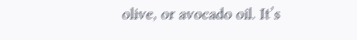olive, or avocado oil. It’s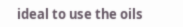ideal to use the oils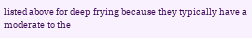listed above for deep frying because they typically have a moderate to the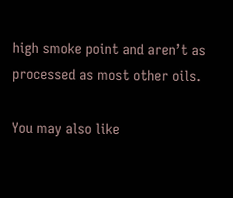high smoke point and aren’t as processed as most other oils.

You may also like